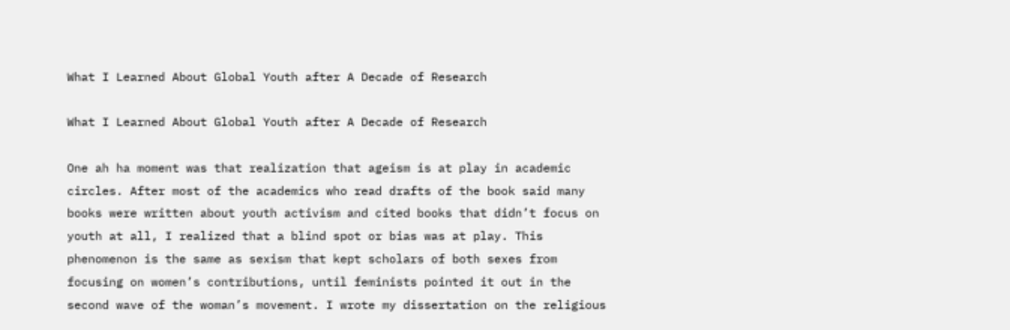What I Learned About Global Youth after A Decade of Research

What I Learned About Global Youth after A Decade of Research

One ah ha moment was that realization that ageism is at play in academic circles. After most of the academics who read drafts of the book said many books were written about youth activism and cited books that didn’t focus on youth at all, I realized that a blind spot or bias was at play. This phenomenon is the same as sexism that kept scholars of both sexes from focusing on women’s contributions, until feminists pointed it out in the second wave of the woman’s movement. I wrote my dissertation on the religious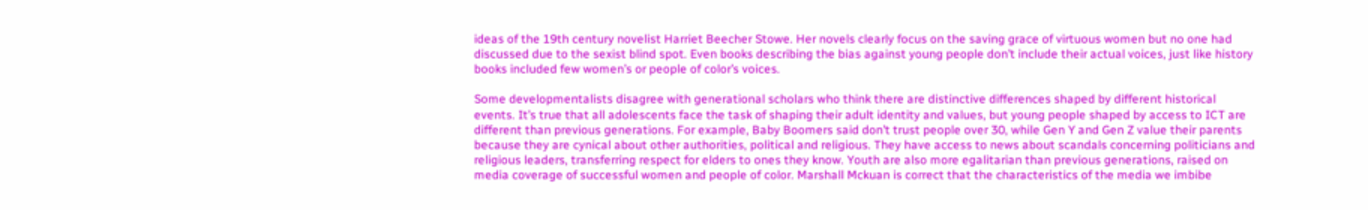ideas of the 19th century novelist Harriet Beecher Stowe. Her novels clearly focus on the saving grace of virtuous women but no one had discussed due to the sexist blind spot. Even books describing the bias against young people don’t include their actual voices, just like history books included few women’s or people of color’s voices.

Some developmentalists disagree with generational scholars who think there are distinctive differences shaped by different historical events. It’s true that all adolescents face the task of shaping their adult identity and values, but young people shaped by access to ICT are different than previous generations. For example, Baby Boomers said don’t trust people over 30, while Gen Y and Gen Z value their parents because they are cynical about other authorities, political and religious. They have access to news about scandals concerning politicians and religious leaders, transferring respect for elders to ones they know. Youth are also more egalitarian than previous generations, raised on media coverage of successful women and people of color. Marshall Mckuan is correct that the characteristics of the media we imbibe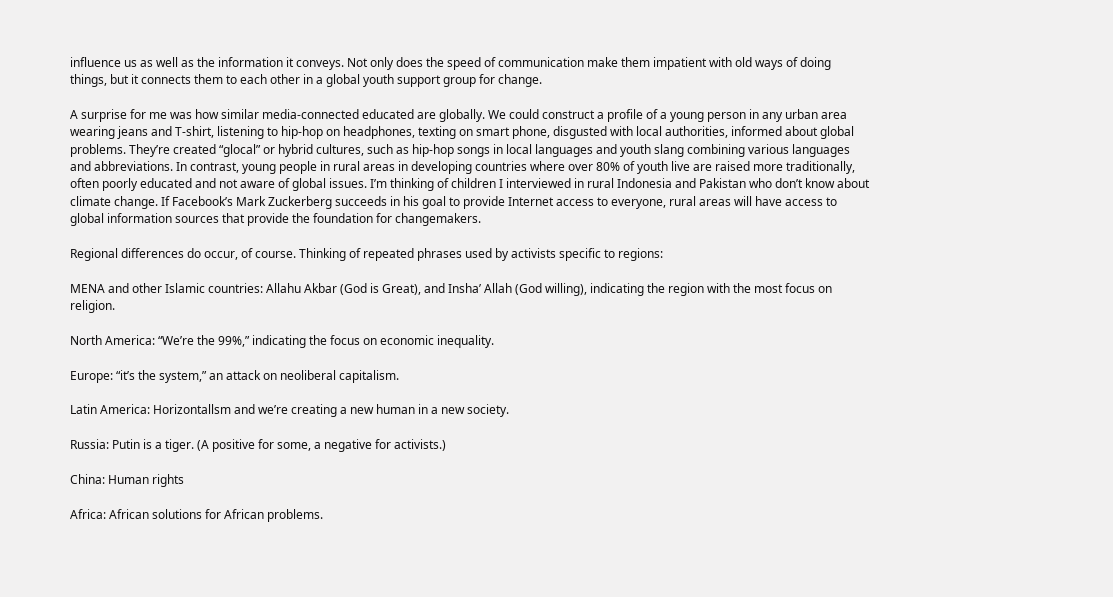influence us as well as the information it conveys. Not only does the speed of communication make them impatient with old ways of doing things, but it connects them to each other in a global youth support group for change.

A surprise for me was how similar media-connected educated are globally. We could construct a profile of a young person in any urban area wearing jeans and T-shirt, listening to hip-hop on headphones, texting on smart phone, disgusted with local authorities, informed about global problems. They’re created “glocal” or hybrid cultures, such as hip-hop songs in local languages and youth slang combining various languages and abbreviations. In contrast, young people in rural areas in developing countries where over 80% of youth live are raised more traditionally, often poorly educated and not aware of global issues. I’m thinking of children I interviewed in rural Indonesia and Pakistan who don’t know about climate change. If Facebook’s Mark Zuckerberg succeeds in his goal to provide Internet access to everyone, rural areas will have access to global information sources that provide the foundation for changemakers.

Regional differences do occur, of course. Thinking of repeated phrases used by activists specific to regions:

MENA and other Islamic countries: Allahu Akbar (God is Great), and Insha’ Allah (God willing), indicating the region with the most focus on religion.

North America: “We’re the 99%,” indicating the focus on economic inequality.

Europe: “it’s the system,” an attack on neoliberal capitalism.

Latin America: Horizontallsm and we’re creating a new human in a new society.

Russia: Putin is a tiger. (A positive for some, a negative for activists.)

China: Human rights

Africa: African solutions for African problems.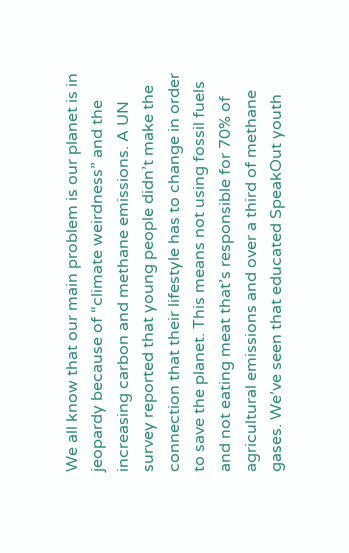We all know that our main problem is our planet is in jeopardy because of “climate weirdness” and the increasing carbon and methane emissions. A UN survey reported that young people didn’t make the connection that their lifestyle has to change in order to save the planet. This means not using fossil fuels and not eating meat that’s responsible for 70% of agricultural emissions and over a third of methane gases. We’ve seen that educated SpeakOut youth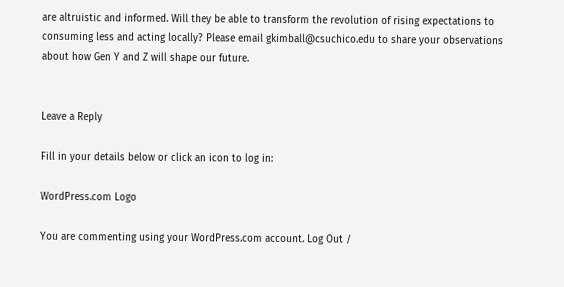are altruistic and informed. Will they be able to transform the revolution of rising expectations to consuming less and acting locally? Please email gkimball@csuchico.edu to share your observations about how Gen Y and Z will shape our future.


Leave a Reply

Fill in your details below or click an icon to log in:

WordPress.com Logo

You are commenting using your WordPress.com account. Log Out /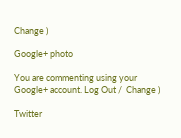Change )

Google+ photo

You are commenting using your Google+ account. Log Out /  Change )

Twitter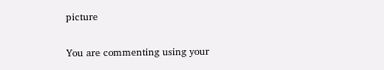picture

You are commenting using your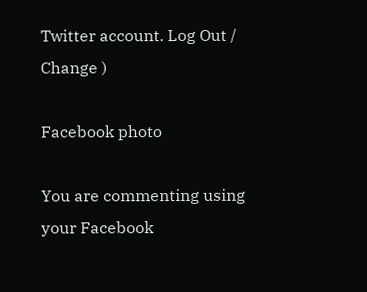Twitter account. Log Out /  Change )

Facebook photo

You are commenting using your Facebook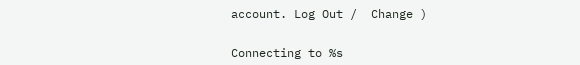account. Log Out /  Change )


Connecting to %s